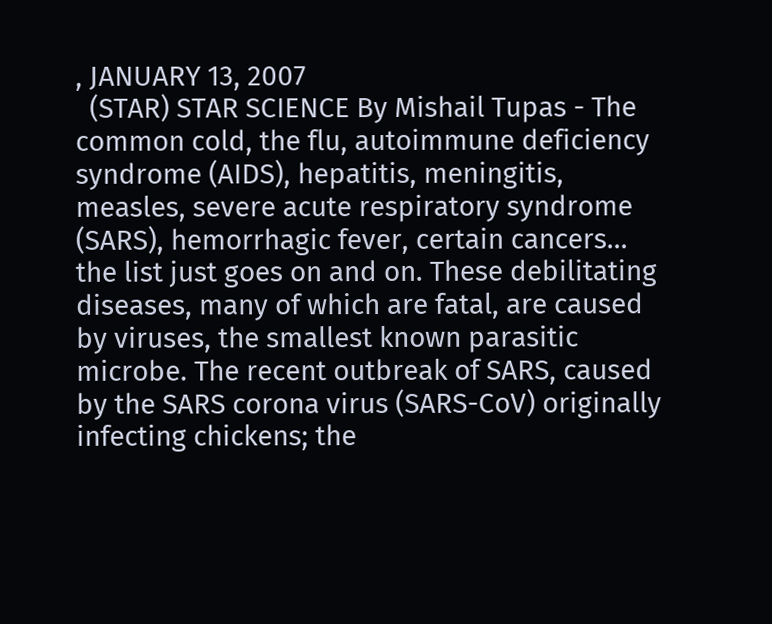, JANUARY 13, 2007
  (STAR) STAR SCIENCE By Mishail Tupas - The common cold, the flu, autoimmune deficiency syndrome (AIDS), hepatitis, meningitis, measles, severe acute respiratory syndrome (SARS), hemorrhagic fever, certain cancers… the list just goes on and on. These debilitating diseases, many of which are fatal, are caused by viruses, the smallest known parasitic microbe. The recent outbreak of SARS, caused by the SARS corona virus (SARS-CoV) originally infecting chickens; the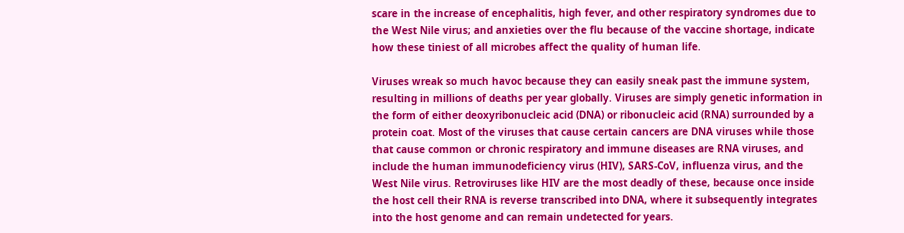scare in the increase of encephalitis, high fever, and other respiratory syndromes due to the West Nile virus; and anxieties over the flu because of the vaccine shortage, indicate how these tiniest of all microbes affect the quality of human life.

Viruses wreak so much havoc because they can easily sneak past the immune system, resulting in millions of deaths per year globally. Viruses are simply genetic information in the form of either deoxyribonucleic acid (DNA) or ribonucleic acid (RNA) surrounded by a protein coat. Most of the viruses that cause certain cancers are DNA viruses while those that cause common or chronic respiratory and immune diseases are RNA viruses, and include the human immunodeficiency virus (HIV), SARS-CoV, influenza virus, and the West Nile virus. Retroviruses like HIV are the most deadly of these, because once inside the host cell their RNA is reverse transcribed into DNA, where it subsequently integrates into the host genome and can remain undetected for years.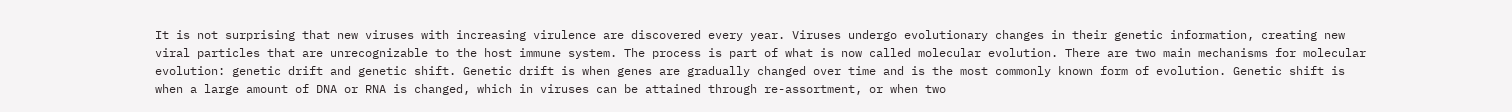It is not surprising that new viruses with increasing virulence are discovered every year. Viruses undergo evolutionary changes in their genetic information, creating new viral particles that are unrecognizable to the host immune system. The process is part of what is now called molecular evolution. There are two main mechanisms for molecular evolution: genetic drift and genetic shift. Genetic drift is when genes are gradually changed over time and is the most commonly known form of evolution. Genetic shift is when a large amount of DNA or RNA is changed, which in viruses can be attained through re-assortment, or when two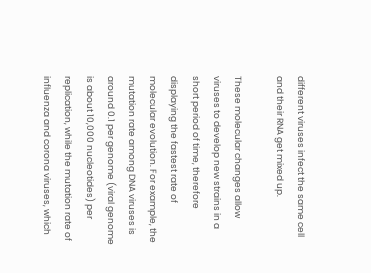different viruses infect the same cell and their RNA get mixed up.

These molecular changes allow viruses to develop new strains in a short period of time, therefore displaying the fastest rate of molecular evolution. For example, the mutation rate among DNA viruses is around 0.1 per genome (viral genome is about 10,000 nucleotides) per replication, while the mutation rate of influenza and corona viruses, which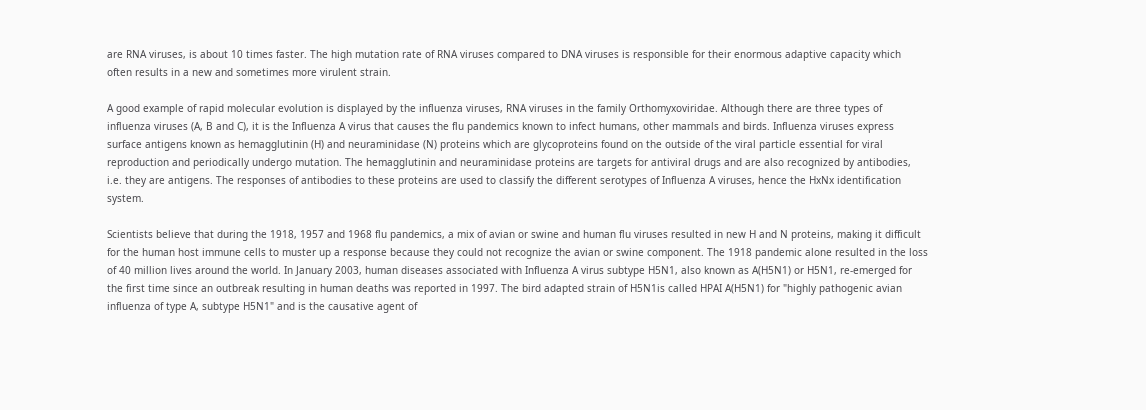are RNA viruses, is about 10 times faster. The high mutation rate of RNA viruses compared to DNA viruses is responsible for their enormous adaptive capacity which often results in a new and sometimes more virulent strain.

A good example of rapid molecular evolution is displayed by the influenza viruses, RNA viruses in the family Orthomyxoviridae. Although there are three types of influenza viruses (A, B and C), it is the Influenza A virus that causes the flu pandemics known to infect humans, other mammals and birds. Influenza viruses express surface antigens known as hemagglutinin (H) and neuraminidase (N) proteins which are glycoproteins found on the outside of the viral particle essential for viral reproduction and periodically undergo mutation. The hemagglutinin and neuraminidase proteins are targets for antiviral drugs and are also recognized by antibodies, i.e. they are antigens. The responses of antibodies to these proteins are used to classify the different serotypes of Influenza A viruses, hence the HxNx identification system.

Scientists believe that during the 1918, 1957 and 1968 flu pandemics, a mix of avian or swine and human flu viruses resulted in new H and N proteins, making it difficult for the human host immune cells to muster up a response because they could not recognize the avian or swine component. The 1918 pandemic alone resulted in the loss of 40 million lives around the world. In January 2003, human diseases associated with Influenza A virus subtype H5N1, also known as A(H5N1) or H5N1, re-emerged for the first time since an outbreak resulting in human deaths was reported in 1997. The bird adapted strain of H5N1is called HPAI A(H5N1) for "highly pathogenic avian influenza of type A, subtype H5N1" and is the causative agent of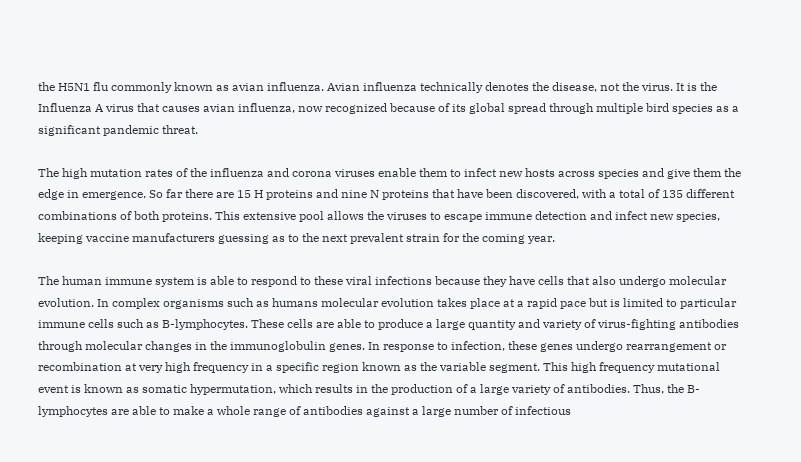the H5N1 flu commonly known as avian influenza. Avian influenza technically denotes the disease, not the virus. It is the Influenza A virus that causes avian influenza, now recognized because of its global spread through multiple bird species as a significant pandemic threat.

The high mutation rates of the influenza and corona viruses enable them to infect new hosts across species and give them the edge in emergence. So far there are 15 H proteins and nine N proteins that have been discovered, with a total of 135 different combinations of both proteins. This extensive pool allows the viruses to escape immune detection and infect new species, keeping vaccine manufacturers guessing as to the next prevalent strain for the coming year.

The human immune system is able to respond to these viral infections because they have cells that also undergo molecular evolution. In complex organisms such as humans molecular evolution takes place at a rapid pace but is limited to particular immune cells such as B-lymphocytes. These cells are able to produce a large quantity and variety of virus-fighting antibodies through molecular changes in the immunoglobulin genes. In response to infection, these genes undergo rearrangement or recombination at very high frequency in a specific region known as the variable segment. This high frequency mutational event is known as somatic hypermutation, which results in the production of a large variety of antibodies. Thus, the B-lymphocytes are able to make a whole range of antibodies against a large number of infectious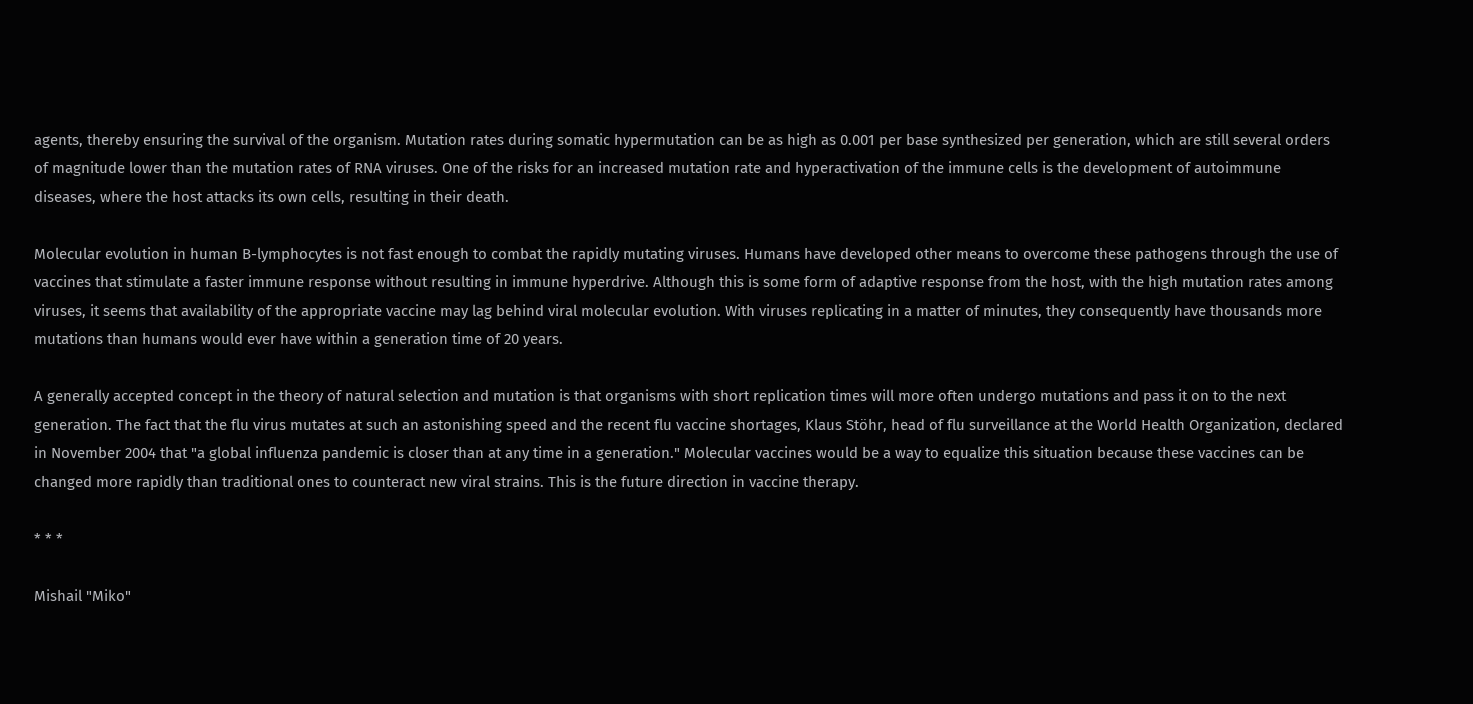agents, thereby ensuring the survival of the organism. Mutation rates during somatic hypermutation can be as high as 0.001 per base synthesized per generation, which are still several orders of magnitude lower than the mutation rates of RNA viruses. One of the risks for an increased mutation rate and hyperactivation of the immune cells is the development of autoimmune diseases, where the host attacks its own cells, resulting in their death.

Molecular evolution in human B-lymphocytes is not fast enough to combat the rapidly mutating viruses. Humans have developed other means to overcome these pathogens through the use of vaccines that stimulate a faster immune response without resulting in immune hyperdrive. Although this is some form of adaptive response from the host, with the high mutation rates among viruses, it seems that availability of the appropriate vaccine may lag behind viral molecular evolution. With viruses replicating in a matter of minutes, they consequently have thousands more mutations than humans would ever have within a generation time of 20 years.

A generally accepted concept in the theory of natural selection and mutation is that organisms with short replication times will more often undergo mutations and pass it on to the next generation. The fact that the flu virus mutates at such an astonishing speed and the recent flu vaccine shortages, Klaus Stöhr, head of flu surveillance at the World Health Organization, declared in November 2004 that "a global influenza pandemic is closer than at any time in a generation." Molecular vaccines would be a way to equalize this situation because these vaccines can be changed more rapidly than traditional ones to counteract new viral strains. This is the future direction in vaccine therapy.

* * *

Mishail "Miko"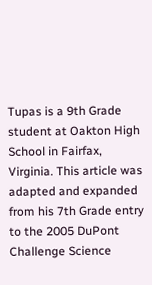Tupas is a 9th Grade student at Oakton High School in Fairfax, Virginia. This article was adapted and expanded from his 7th Grade entry to the 2005 DuPont Challenge Science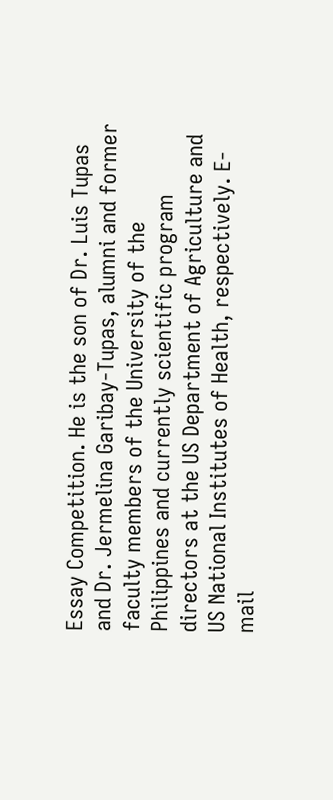Essay Competition. He is the son of Dr. Luis Tupas and Dr. Jermelina Garibay-Tupas, alumni and former faculty members of the University of the Philippines and currently scientific program directors at the US Department of Agriculture and US National Institutes of Health, respectively. E-mail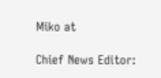Miko at

Chief News Editor: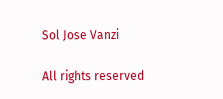Sol Jose Vanzi

All rights reserved